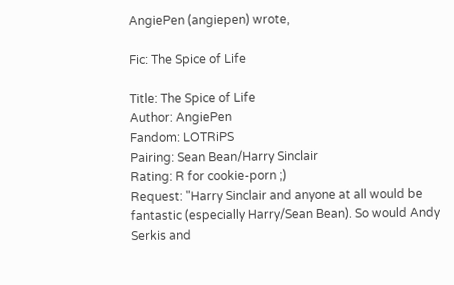AngiePen (angiepen) wrote,

Fic: The Spice of Life

Title: The Spice of Life
Author: AngiePen
Fandom: LOTRiPS
Pairing: Sean Bean/Harry Sinclair
Rating: R for cookie-porn ;)
Request: "Harry Sinclair and anyone at all would be fantastic (especially Harry/Sean Bean). So would Andy Serkis and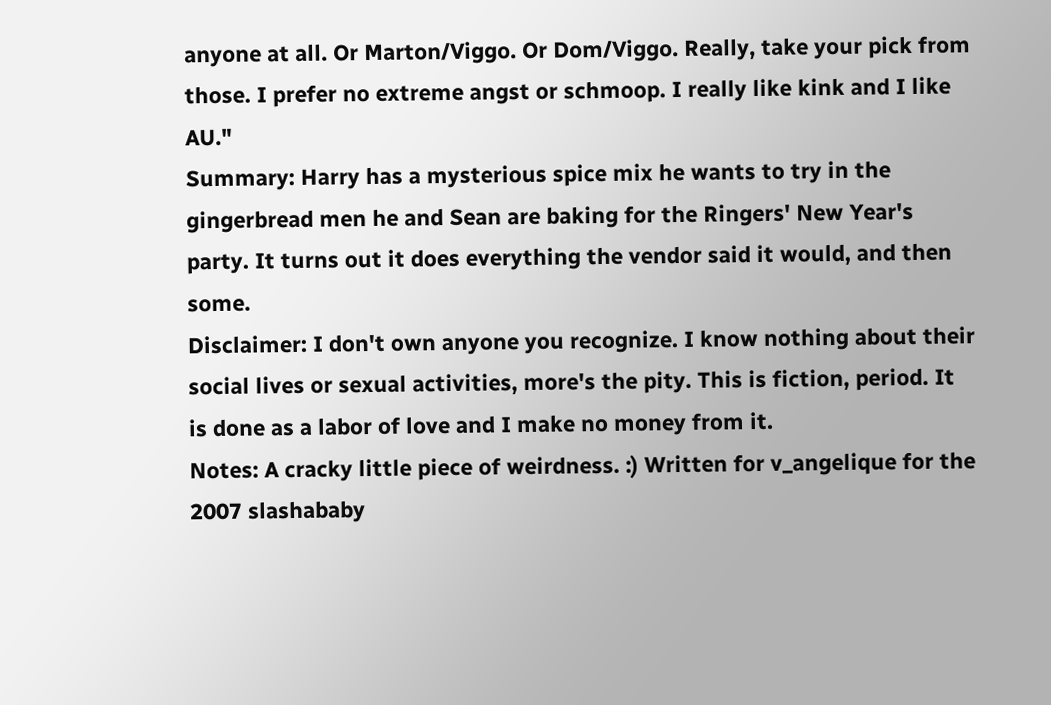anyone at all. Or Marton/Viggo. Or Dom/Viggo. Really, take your pick from those. I prefer no extreme angst or schmoop. I really like kink and I like AU."
Summary: Harry has a mysterious spice mix he wants to try in the gingerbread men he and Sean are baking for the Ringers' New Year's party. It turns out it does everything the vendor said it would, and then some.
Disclaimer: I don't own anyone you recognize. I know nothing about their social lives or sexual activities, more's the pity. This is fiction, period. It is done as a labor of love and I make no money from it.
Notes: A cracky little piece of weirdness. :) Written for v_angelique for the 2007 slashababy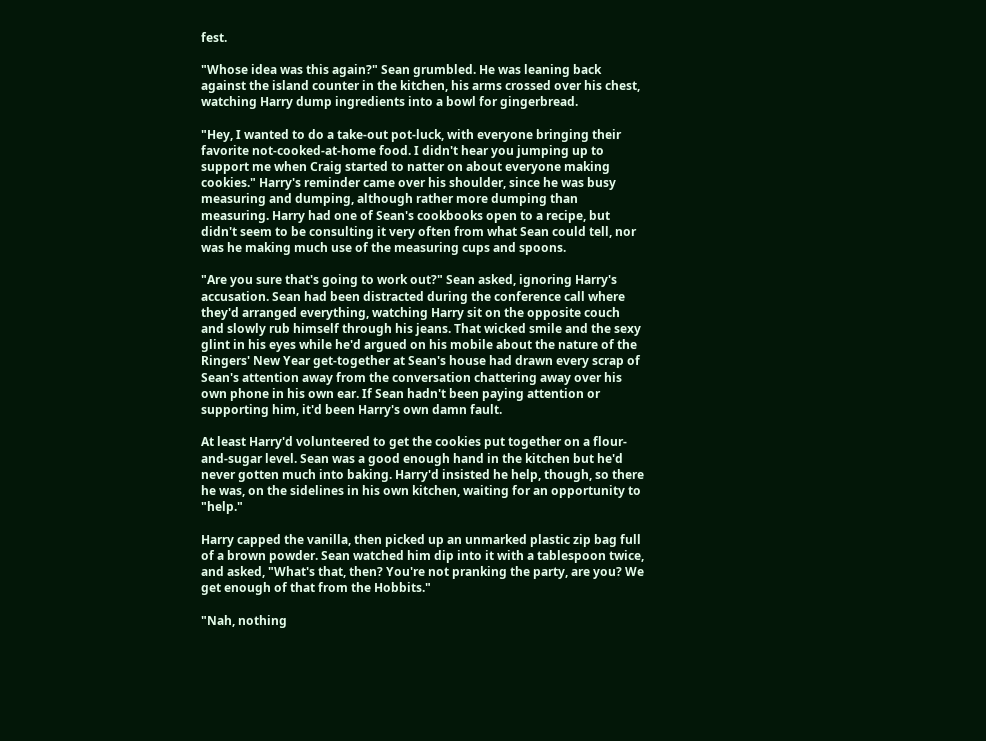fest.

"Whose idea was this again?" Sean grumbled. He was leaning back against the island counter in the kitchen, his arms crossed over his chest, watching Harry dump ingredients into a bowl for gingerbread.

"Hey, I wanted to do a take-out pot-luck, with everyone bringing their favorite not-cooked-at-home food. I didn't hear you jumping up to support me when Craig started to natter on about everyone making cookies." Harry's reminder came over his shoulder, since he was busy measuring and dumping, although rather more dumping than measuring. Harry had one of Sean's cookbooks open to a recipe, but didn't seem to be consulting it very often from what Sean could tell, nor was he making much use of the measuring cups and spoons.

"Are you sure that's going to work out?" Sean asked, ignoring Harry's accusation. Sean had been distracted during the conference call where they'd arranged everything, watching Harry sit on the opposite couch and slowly rub himself through his jeans. That wicked smile and the sexy glint in his eyes while he'd argued on his mobile about the nature of the Ringers' New Year get-together at Sean's house had drawn every scrap of Sean's attention away from the conversation chattering away over his own phone in his own ear. If Sean hadn't been paying attention or supporting him, it'd been Harry's own damn fault.

At least Harry'd volunteered to get the cookies put together on a flour-and-sugar level. Sean was a good enough hand in the kitchen but he'd never gotten much into baking. Harry'd insisted he help, though, so there he was, on the sidelines in his own kitchen, waiting for an opportunity to "help."

Harry capped the vanilla, then picked up an unmarked plastic zip bag full of a brown powder. Sean watched him dip into it with a tablespoon twice, and asked, "What's that, then? You're not pranking the party, are you? We get enough of that from the Hobbits."

"Nah, nothing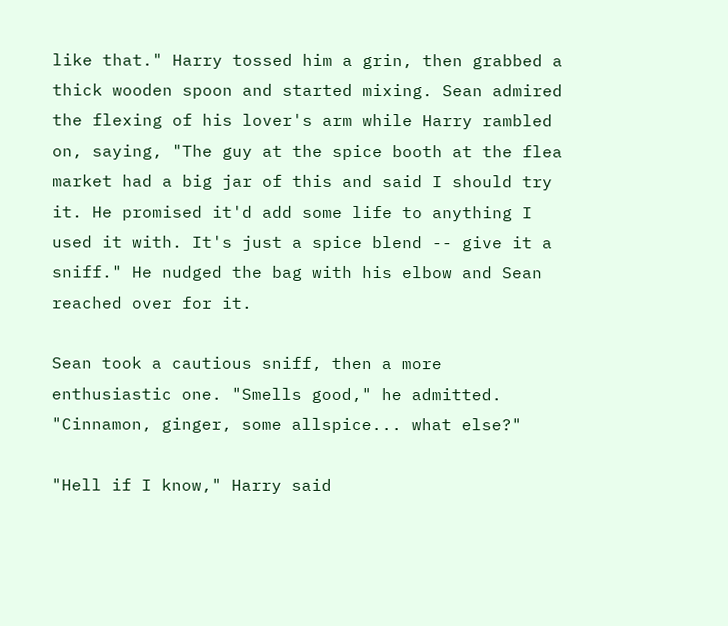like that." Harry tossed him a grin, then grabbed a thick wooden spoon and started mixing. Sean admired the flexing of his lover's arm while Harry rambled on, saying, "The guy at the spice booth at the flea market had a big jar of this and said I should try it. He promised it'd add some life to anything I used it with. It's just a spice blend -- give it a sniff." He nudged the bag with his elbow and Sean reached over for it.

Sean took a cautious sniff, then a more enthusiastic one. "Smells good," he admitted. "Cinnamon, ginger, some allspice... what else?"

"Hell if I know," Harry said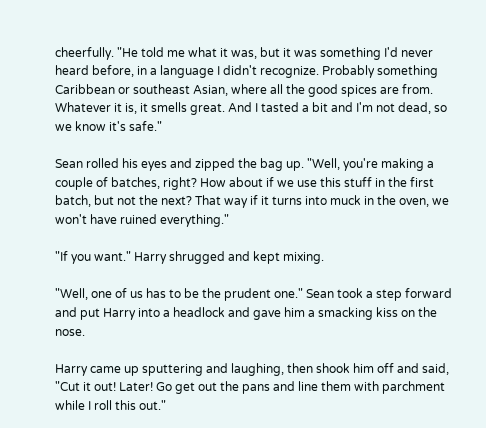cheerfully. "He told me what it was, but it was something I'd never heard before, in a language I didn't recognize. Probably something Caribbean or southeast Asian, where all the good spices are from. Whatever it is, it smells great. And I tasted a bit and I'm not dead, so we know it's safe."

Sean rolled his eyes and zipped the bag up. "Well, you're making a couple of batches, right? How about if we use this stuff in the first batch, but not the next? That way if it turns into muck in the oven, we won't have ruined everything."

"If you want." Harry shrugged and kept mixing.

"Well, one of us has to be the prudent one." Sean took a step forward and put Harry into a headlock and gave him a smacking kiss on the nose.

Harry came up sputtering and laughing, then shook him off and said, "Cut it out! Later! Go get out the pans and line them with parchment while I roll this out."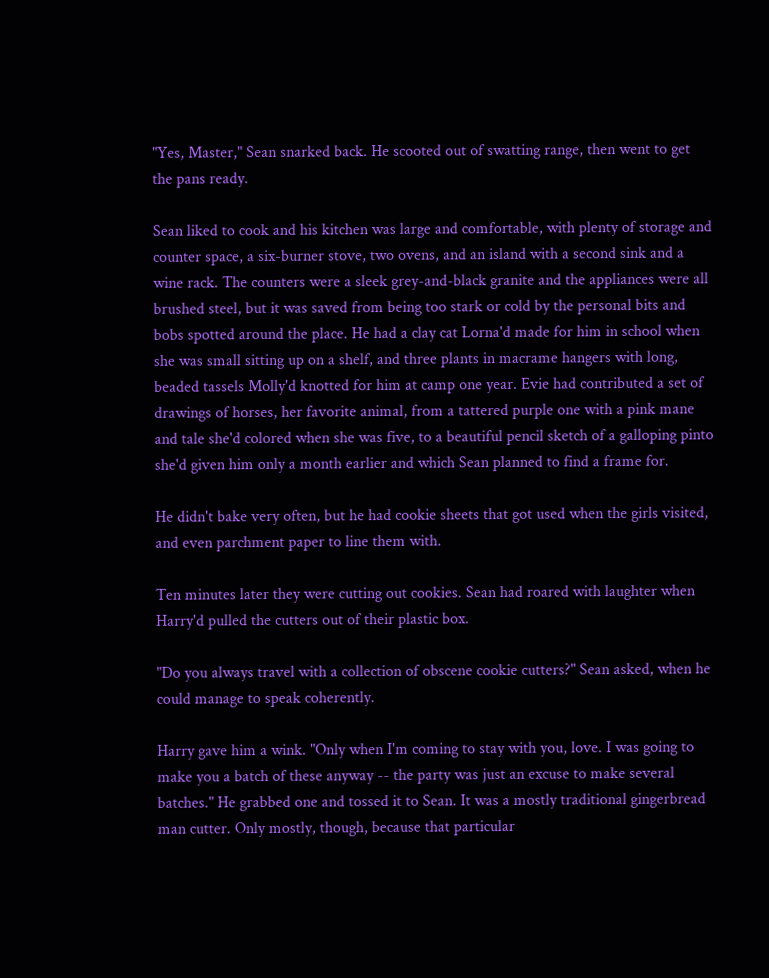"Yes, Master," Sean snarked back. He scooted out of swatting range, then went to get the pans ready.

Sean liked to cook and his kitchen was large and comfortable, with plenty of storage and counter space, a six-burner stove, two ovens, and an island with a second sink and a wine rack. The counters were a sleek grey-and-black granite and the appliances were all brushed steel, but it was saved from being too stark or cold by the personal bits and bobs spotted around the place. He had a clay cat Lorna'd made for him in school when she was small sitting up on a shelf, and three plants in macrame hangers with long, beaded tassels Molly'd knotted for him at camp one year. Evie had contributed a set of drawings of horses, her favorite animal, from a tattered purple one with a pink mane and tale she'd colored when she was five, to a beautiful pencil sketch of a galloping pinto she'd given him only a month earlier and which Sean planned to find a frame for.

He didn't bake very often, but he had cookie sheets that got used when the girls visited, and even parchment paper to line them with.

Ten minutes later they were cutting out cookies. Sean had roared with laughter when Harry'd pulled the cutters out of their plastic box.

"Do you always travel with a collection of obscene cookie cutters?" Sean asked, when he could manage to speak coherently.

Harry gave him a wink. "Only when I'm coming to stay with you, love. I was going to make you a batch of these anyway -- the party was just an excuse to make several batches." He grabbed one and tossed it to Sean. It was a mostly traditional gingerbread man cutter. Only mostly, though, because that particular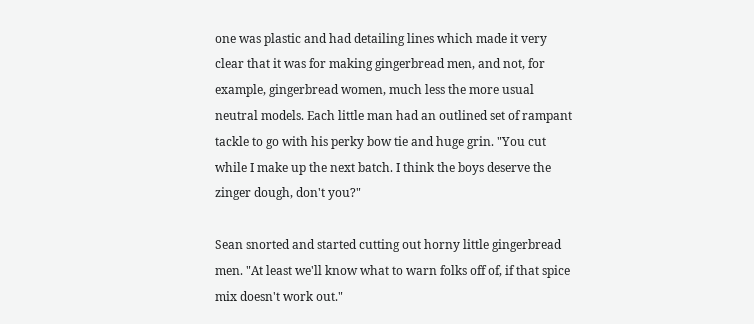one was plastic and had detailing lines which made it very clear that it was for making gingerbread men, and not, for example, gingerbread women, much less the more usual neutral models. Each little man had an outlined set of rampant tackle to go with his perky bow tie and huge grin. "You cut while I make up the next batch. I think the boys deserve the zinger dough, don't you?"

Sean snorted and started cutting out horny little gingerbread men. "At least we'll know what to warn folks off of, if that spice mix doesn't work out."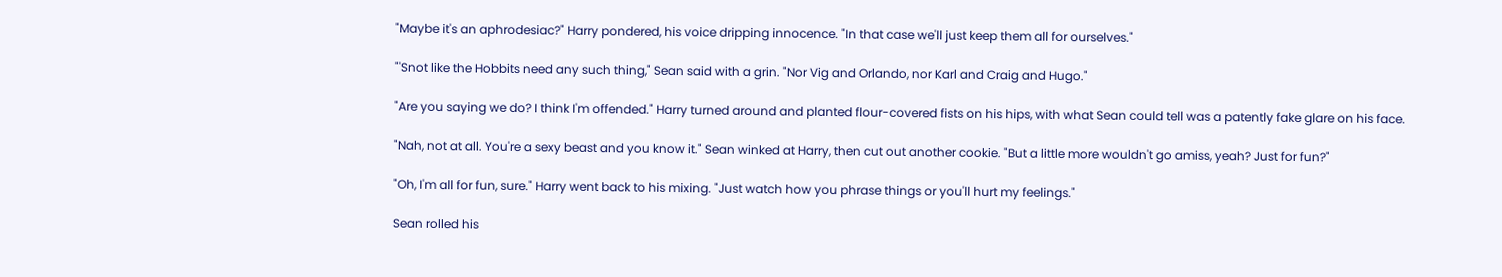"Maybe it's an aphrodesiac?" Harry pondered, his voice dripping innocence. "In that case we'll just keep them all for ourselves."

"'Snot like the Hobbits need any such thing," Sean said with a grin. "Nor Vig and Orlando, nor Karl and Craig and Hugo."

"Are you saying we do? I think I'm offended." Harry turned around and planted flour-covered fists on his hips, with what Sean could tell was a patently fake glare on his face.

"Nah, not at all. You're a sexy beast and you know it." Sean winked at Harry, then cut out another cookie. "But a little more wouldn't go amiss, yeah? Just for fun?"

"Oh, I'm all for fun, sure." Harry went back to his mixing. "Just watch how you phrase things or you'll hurt my feelings."

Sean rolled his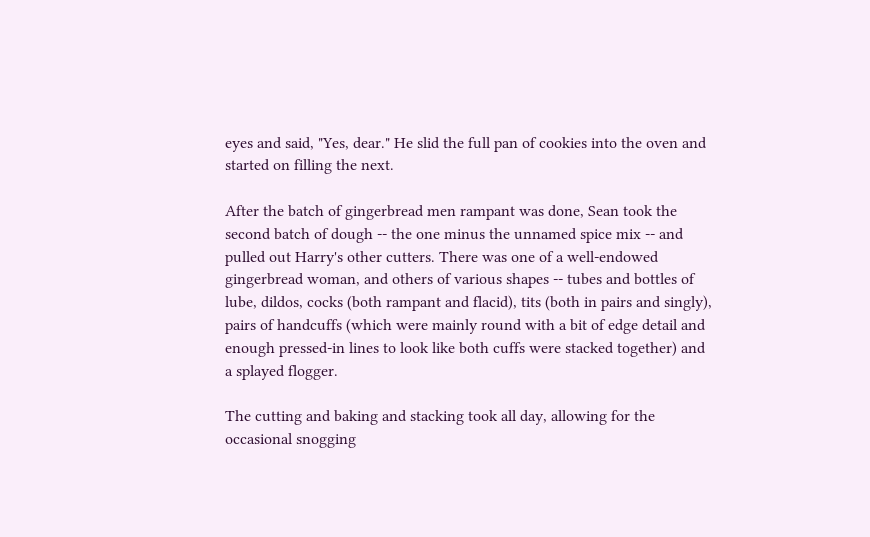eyes and said, "Yes, dear." He slid the full pan of cookies into the oven and started on filling the next.

After the batch of gingerbread men rampant was done, Sean took the second batch of dough -- the one minus the unnamed spice mix -- and pulled out Harry's other cutters. There was one of a well-endowed gingerbread woman, and others of various shapes -- tubes and bottles of lube, dildos, cocks (both rampant and flacid), tits (both in pairs and singly), pairs of handcuffs (which were mainly round with a bit of edge detail and enough pressed-in lines to look like both cuffs were stacked together) and a splayed flogger.

The cutting and baking and stacking took all day, allowing for the occasional snogging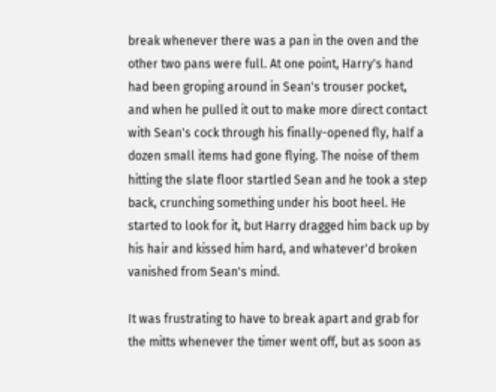break whenever there was a pan in the oven and the other two pans were full. At one point, Harry's hand had been groping around in Sean's trouser pocket, and when he pulled it out to make more direct contact with Sean's cock through his finally-opened fly, half a dozen small items had gone flying. The noise of them hitting the slate floor startled Sean and he took a step back, crunching something under his boot heel. He started to look for it, but Harry dragged him back up by his hair and kissed him hard, and whatever'd broken vanished from Sean's mind.

It was frustrating to have to break apart and grab for the mitts whenever the timer went off, but as soon as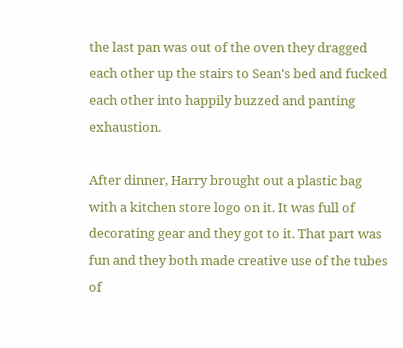the last pan was out of the oven they dragged each other up the stairs to Sean's bed and fucked each other into happily buzzed and panting exhaustion.

After dinner, Harry brought out a plastic bag with a kitchen store logo on it. It was full of decorating gear and they got to it. That part was fun and they both made creative use of the tubes of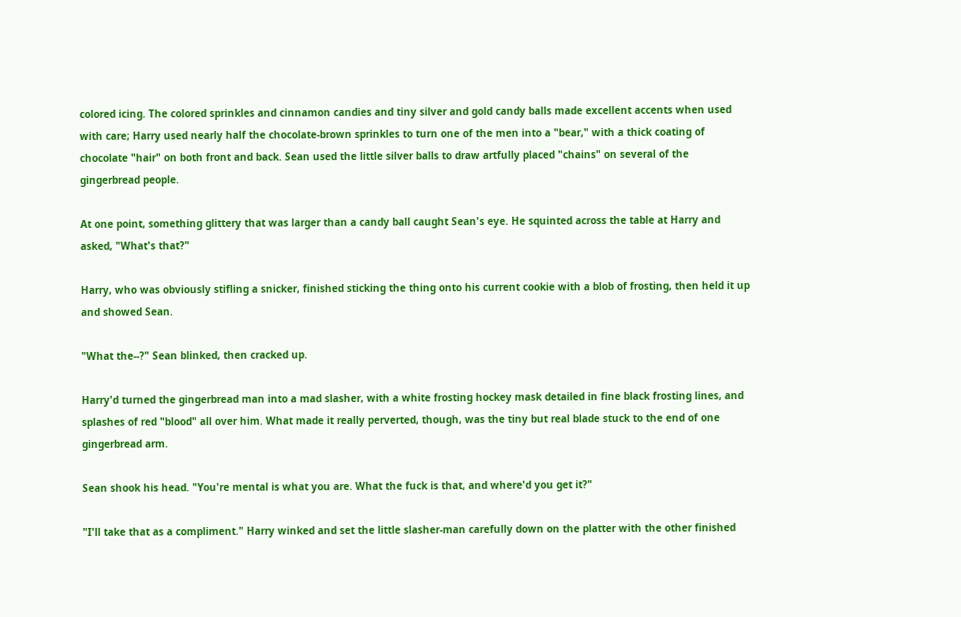colored icing. The colored sprinkles and cinnamon candies and tiny silver and gold candy balls made excellent accents when used with care; Harry used nearly half the chocolate-brown sprinkles to turn one of the men into a "bear," with a thick coating of chocolate "hair" on both front and back. Sean used the little silver balls to draw artfully placed "chains" on several of the gingerbread people.

At one point, something glittery that was larger than a candy ball caught Sean's eye. He squinted across the table at Harry and asked, "What's that?"

Harry, who was obviously stifling a snicker, finished sticking the thing onto his current cookie with a blob of frosting, then held it up and showed Sean.

"What the--?" Sean blinked, then cracked up.

Harry'd turned the gingerbread man into a mad slasher, with a white frosting hockey mask detailed in fine black frosting lines, and splashes of red "blood" all over him. What made it really perverted, though, was the tiny but real blade stuck to the end of one gingerbread arm.

Sean shook his head. "You're mental is what you are. What the fuck is that, and where'd you get it?"

"I'll take that as a compliment." Harry winked and set the little slasher-man carefully down on the platter with the other finished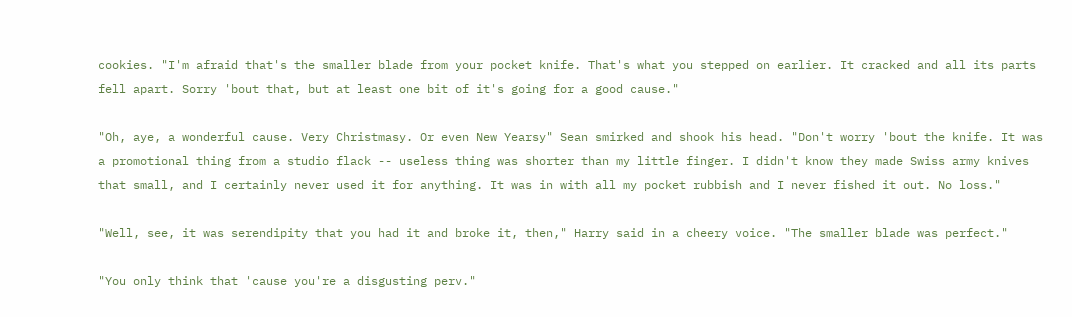cookies. "I'm afraid that's the smaller blade from your pocket knife. That's what you stepped on earlier. It cracked and all its parts fell apart. Sorry 'bout that, but at least one bit of it's going for a good cause."

"Oh, aye, a wonderful cause. Very Christmasy. Or even New Yearsy" Sean smirked and shook his head. "Don't worry 'bout the knife. It was a promotional thing from a studio flack -- useless thing was shorter than my little finger. I didn't know they made Swiss army knives that small, and I certainly never used it for anything. It was in with all my pocket rubbish and I never fished it out. No loss."

"Well, see, it was serendipity that you had it and broke it, then," Harry said in a cheery voice. "The smaller blade was perfect."

"You only think that 'cause you're a disgusting perv."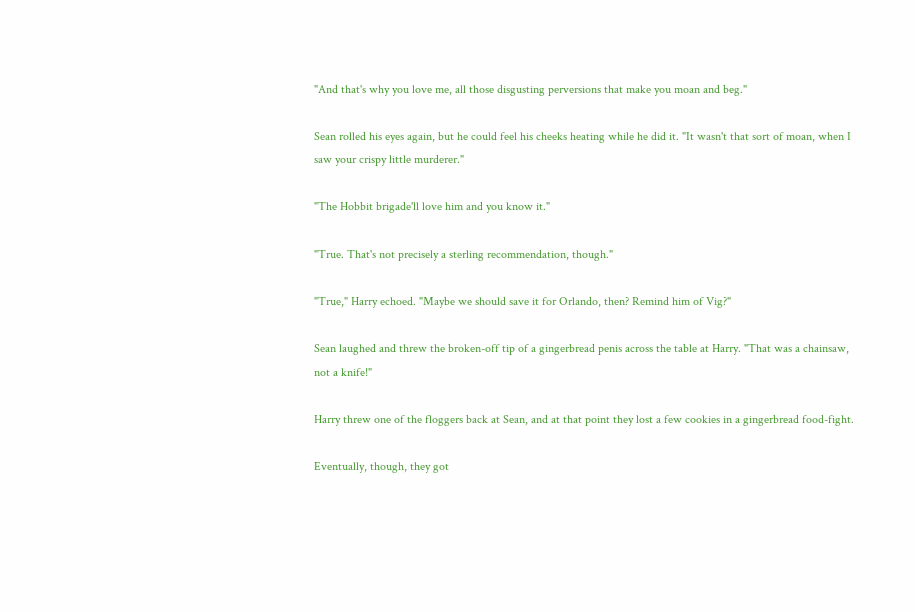"And that's why you love me, all those disgusting perversions that make you moan and beg."

Sean rolled his eyes again, but he could feel his cheeks heating while he did it. "It wasn't that sort of moan, when I saw your crispy little murderer."

"The Hobbit brigade'll love him and you know it."

"True. That's not precisely a sterling recommendation, though."

"True," Harry echoed. "Maybe we should save it for Orlando, then? Remind him of Vig?"

Sean laughed and threw the broken-off tip of a gingerbread penis across the table at Harry. "That was a chainsaw, not a knife!"

Harry threw one of the floggers back at Sean, and at that point they lost a few cookies in a gingerbread food-fight.

Eventually, though, they got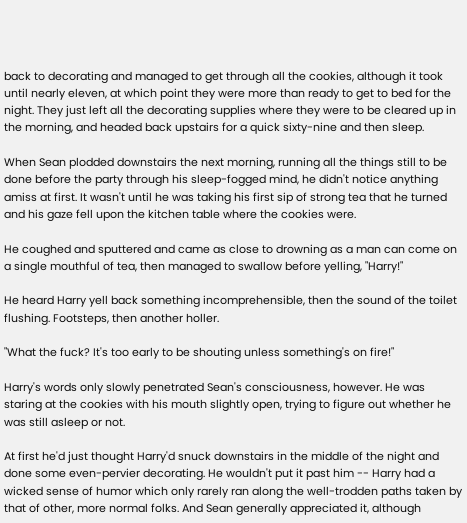back to decorating and managed to get through all the cookies, although it took until nearly eleven, at which point they were more than ready to get to bed for the night. They just left all the decorating supplies where they were to be cleared up in the morning, and headed back upstairs for a quick sixty-nine and then sleep.

When Sean plodded downstairs the next morning, running all the things still to be done before the party through his sleep-fogged mind, he didn't notice anything amiss at first. It wasn't until he was taking his first sip of strong tea that he turned and his gaze fell upon the kitchen table where the cookies were.

He coughed and sputtered and came as close to drowning as a man can come on a single mouthful of tea, then managed to swallow before yelling, "Harry!"

He heard Harry yell back something incomprehensible, then the sound of the toilet flushing. Footsteps, then another holler.

"What the fuck? It's too early to be shouting unless something's on fire!"

Harry's words only slowly penetrated Sean's consciousness, however. He was staring at the cookies with his mouth slightly open, trying to figure out whether he was still asleep or not.

At first he'd just thought Harry'd snuck downstairs in the middle of the night and done some even-pervier decorating. He wouldn't put it past him -- Harry had a wicked sense of humor which only rarely ran along the well-trodden paths taken by that of other, more normal folks. And Sean generally appreciated it, although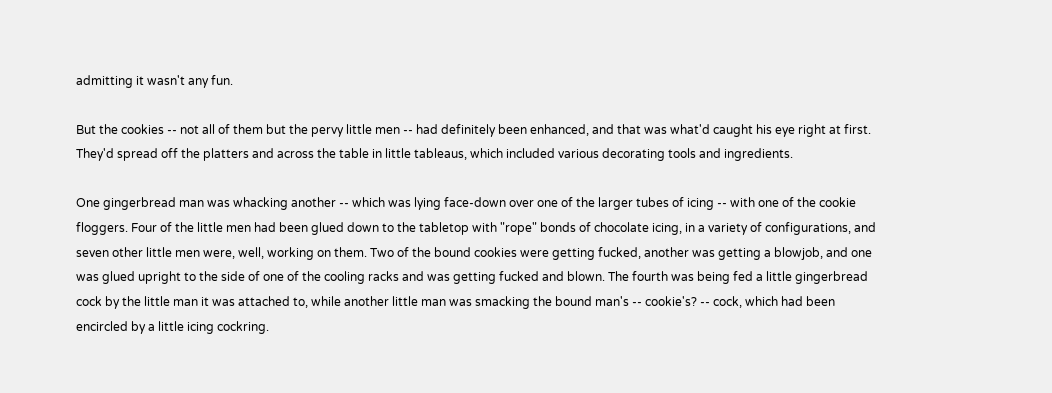admitting it wasn't any fun.

But the cookies -- not all of them but the pervy little men -- had definitely been enhanced, and that was what'd caught his eye right at first. They'd spread off the platters and across the table in little tableaus, which included various decorating tools and ingredients.

One gingerbread man was whacking another -- which was lying face-down over one of the larger tubes of icing -- with one of the cookie floggers. Four of the little men had been glued down to the tabletop with "rope" bonds of chocolate icing, in a variety of configurations, and seven other little men were, well, working on them. Two of the bound cookies were getting fucked, another was getting a blowjob, and one was glued upright to the side of one of the cooling racks and was getting fucked and blown. The fourth was being fed a little gingerbread cock by the little man it was attached to, while another little man was smacking the bound man's -- cookie's? -- cock, which had been encircled by a little icing cockring.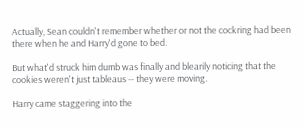Actually, Sean couldn't remember whether or not the cockring had been there when he and Harry'd gone to bed.

But what'd struck him dumb was finally and blearily noticing that the cookies weren't just tableaus -- they were moving.

Harry came staggering into the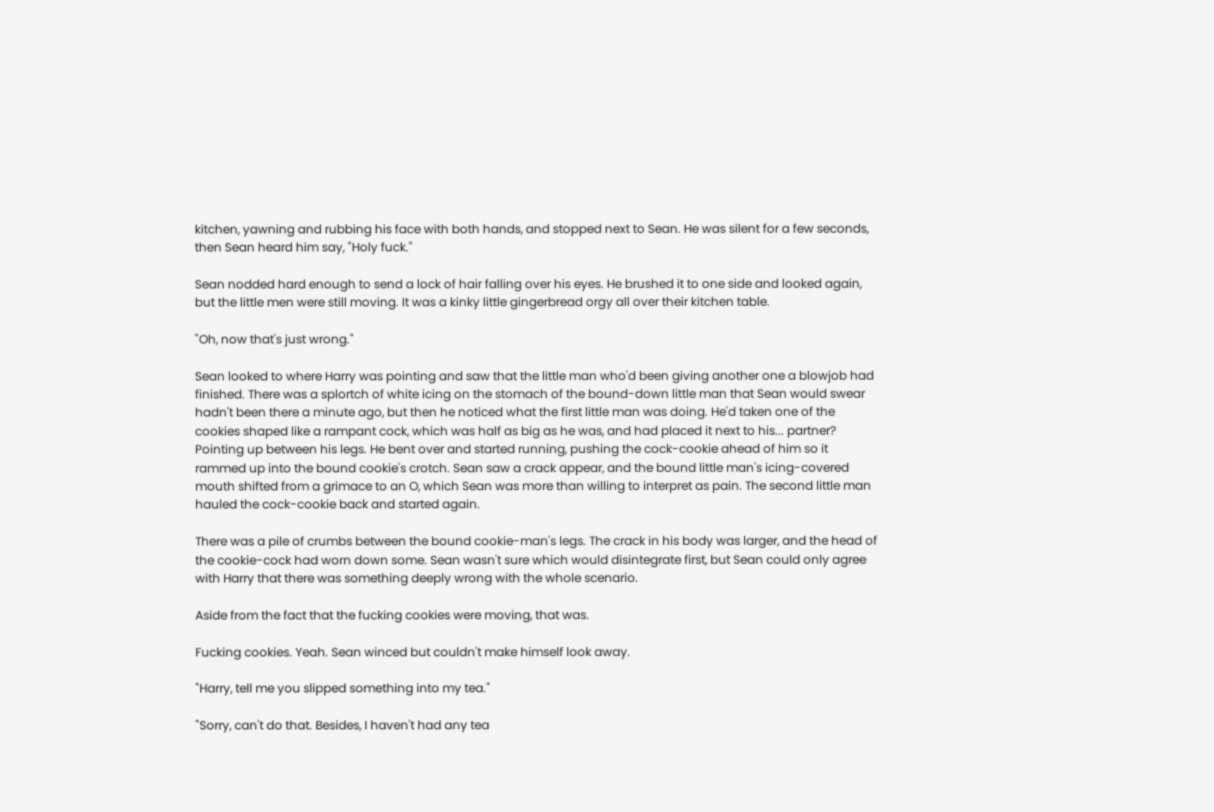kitchen, yawning and rubbing his face with both hands, and stopped next to Sean. He was silent for a few seconds, then Sean heard him say, "Holy fuck."

Sean nodded hard enough to send a lock of hair falling over his eyes. He brushed it to one side and looked again, but the little men were still moving. It was a kinky little gingerbread orgy all over their kitchen table.

"Oh, now that's just wrong."

Sean looked to where Harry was pointing and saw that the little man who'd been giving another one a blowjob had finished. There was a splortch of white icing on the stomach of the bound-down little man that Sean would swear hadn't been there a minute ago, but then he noticed what the first little man was doing. He'd taken one of the cookies shaped like a rampant cock, which was half as big as he was, and had placed it next to his... partner? Pointing up between his legs. He bent over and started running, pushing the cock-cookie ahead of him so it rammed up into the bound cookie's crotch. Sean saw a crack appear, and the bound little man's icing-covered mouth shifted from a grimace to an O, which Sean was more than willing to interpret as pain. The second little man hauled the cock-cookie back and started again.

There was a pile of crumbs between the bound cookie-man's legs. The crack in his body was larger, and the head of the cookie-cock had worn down some. Sean wasn't sure which would disintegrate first, but Sean could only agree with Harry that there was something deeply wrong with the whole scenario.

Aside from the fact that the fucking cookies were moving, that was.

Fucking cookies. Yeah. Sean winced but couldn't make himself look away.

"Harry, tell me you slipped something into my tea."

"Sorry, can't do that. Besides, I haven't had any tea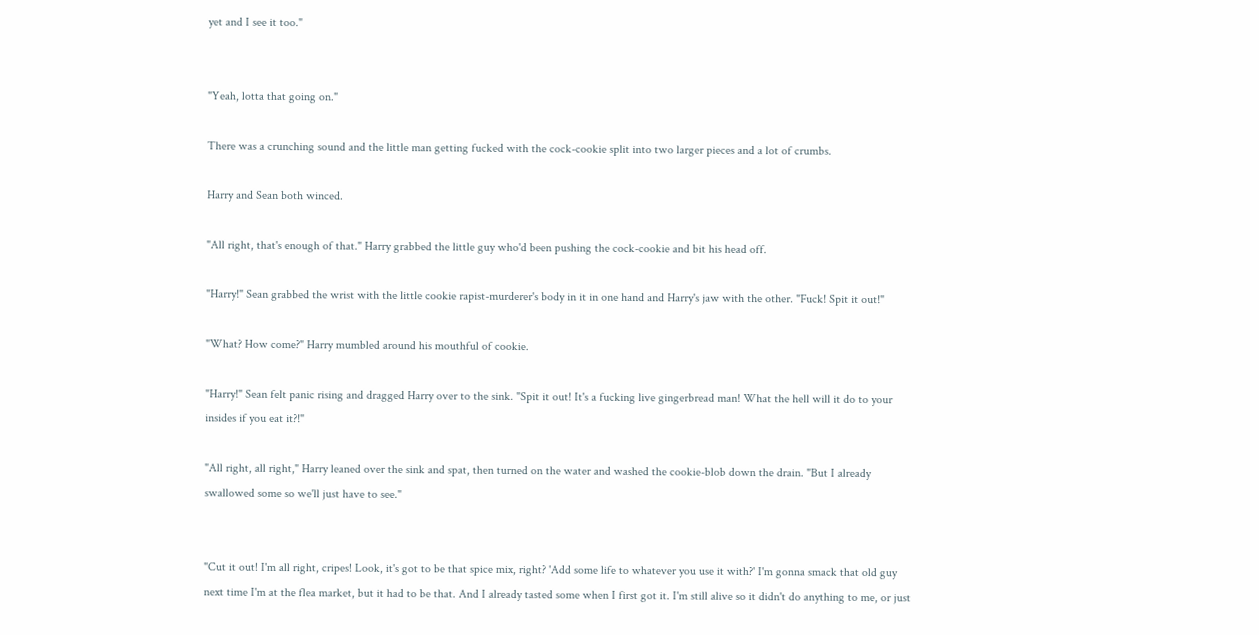yet and I see it too."


"Yeah, lotta that going on."

There was a crunching sound and the little man getting fucked with the cock-cookie split into two larger pieces and a lot of crumbs.

Harry and Sean both winced.

"All right, that's enough of that." Harry grabbed the little guy who'd been pushing the cock-cookie and bit his head off.

"Harry!" Sean grabbed the wrist with the little cookie rapist-murderer's body in it in one hand and Harry's jaw with the other. "Fuck! Spit it out!"

"What? How come?" Harry mumbled around his mouthful of cookie.

"Harry!" Sean felt panic rising and dragged Harry over to the sink. "Spit it out! It's a fucking live gingerbread man! What the hell will it do to your insides if you eat it?!"

"All right, all right," Harry leaned over the sink and spat, then turned on the water and washed the cookie-blob down the drain. "But I already swallowed some so we'll just have to see."


"Cut it out! I'm all right, cripes! Look, it's got to be that spice mix, right? 'Add some life to whatever you use it with?' I'm gonna smack that old guy next time I'm at the flea market, but it had to be that. And I already tasted some when I first got it. I'm still alive so it didn't do anything to me, or just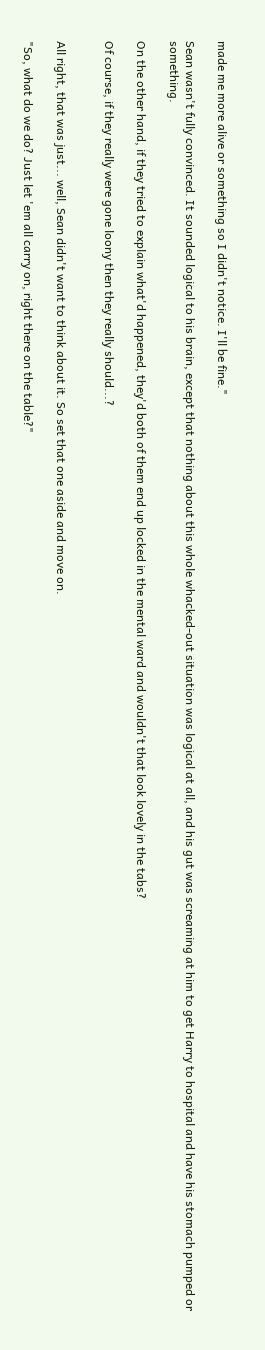made me more alive or something so I didn't notice. I'll be fine."

Sean wasn't fully convinced. It sounded logical to his brain, except that nothing about this whole whacked-out situation was logical at all, and his gut was screaming at him to get Harry to hospital and have his stomach pumped or something.

On the other hand, if they tried to explain what'd happened, they'd both of them end up locked in the mental ward and wouldn't that look lovely in the tabs?

Of course, if they really were gone loony then they really should...?


All right, that was just... well, Sean didn't want to think about it. So set that one aside and move on.

"So, what do we do? Just let 'em all carry on, right there on the table?"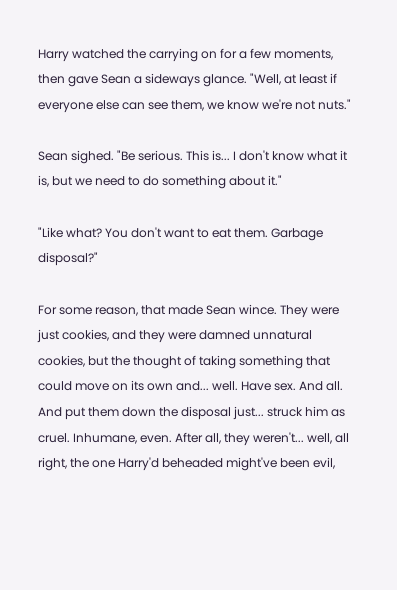Harry watched the carrying on for a few moments, then gave Sean a sideways glance. "Well, at least if everyone else can see them, we know we're not nuts."

Sean sighed. "Be serious. This is... I don't know what it is, but we need to do something about it."

"Like what? You don't want to eat them. Garbage disposal?"

For some reason, that made Sean wince. They were just cookies, and they were damned unnatural cookies, but the thought of taking something that could move on its own and... well. Have sex. And all. And put them down the disposal just... struck him as cruel. Inhumane, even. After all, they weren't... well, all right, the one Harry'd beheaded might've been evil,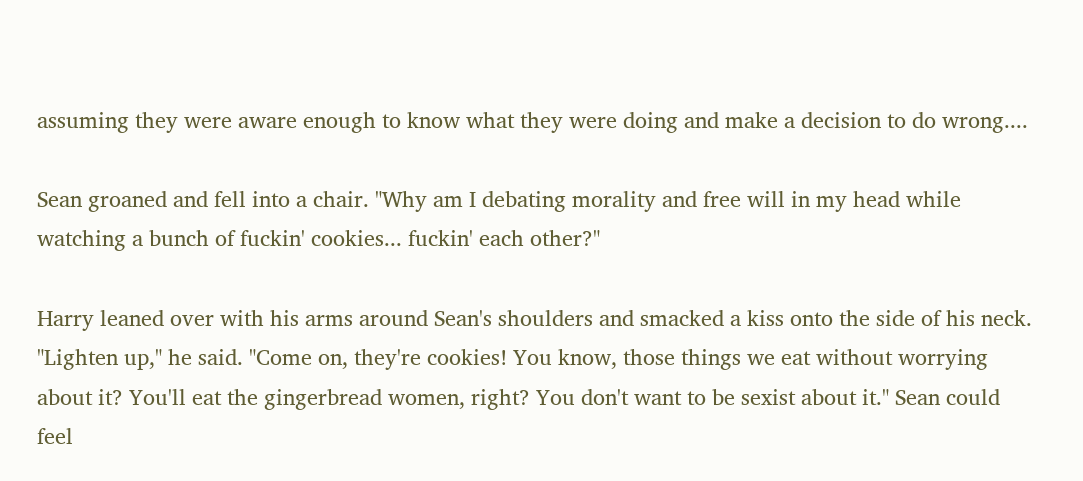assuming they were aware enough to know what they were doing and make a decision to do wrong....

Sean groaned and fell into a chair. "Why am I debating morality and free will in my head while watching a bunch of fuckin' cookies... fuckin' each other?"

Harry leaned over with his arms around Sean's shoulders and smacked a kiss onto the side of his neck. "Lighten up," he said. "Come on, they're cookies! You know, those things we eat without worrying about it? You'll eat the gingerbread women, right? You don't want to be sexist about it." Sean could feel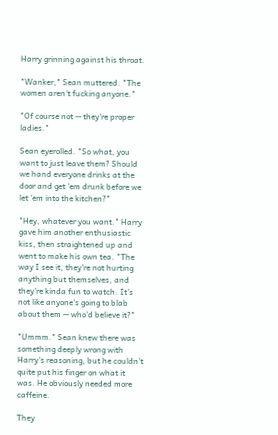Harry grinning against his throat.

"Wanker," Sean muttered. "The women aren't fucking anyone."

"Of course not -- they're proper ladies."

Sean eyerolled. "So what, you want to just leave them? Should we hand everyone drinks at the door and get 'em drunk before we let 'em into the kitchen?"

"Hey, whatever you want." Harry gave him another enthusiastic kiss, then straightened up and went to make his own tea. "The way I see it, they're not hurting anything but themselves, and they're kinda fun to watch. It's not like anyone's going to blab about them -- who'd believe it?"

"Ummm." Sean knew there was something deeply wrong with Harry's reasoning, but he couldn't quite put his finger on what it was. He obviously needed more caffeine.

They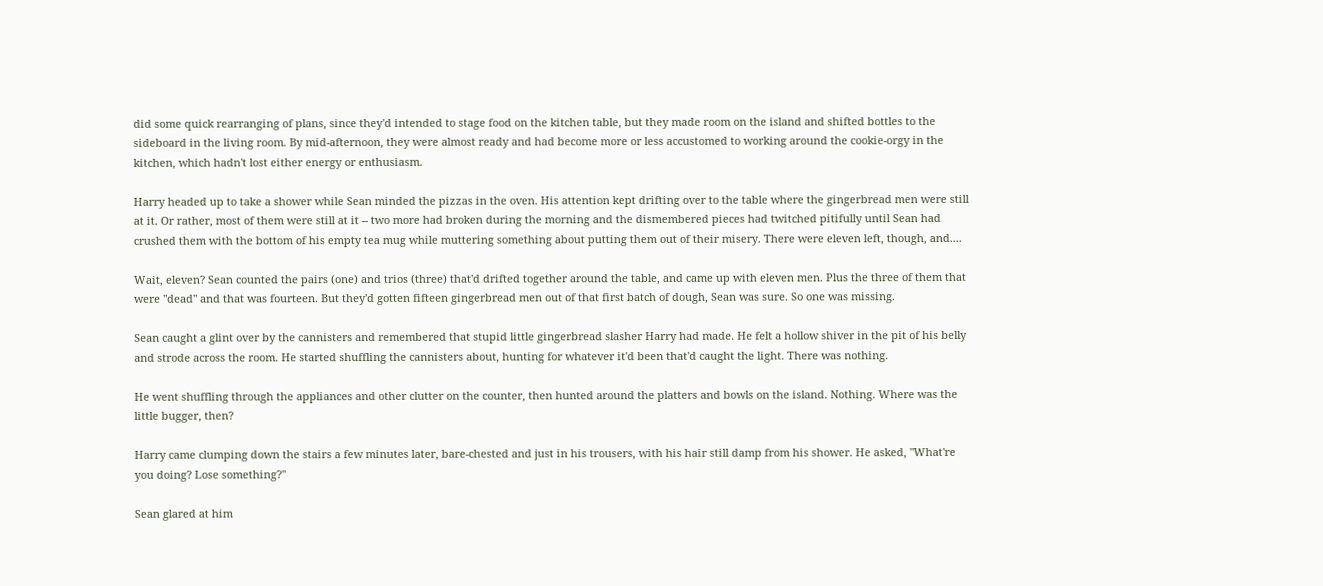did some quick rearranging of plans, since they'd intended to stage food on the kitchen table, but they made room on the island and shifted bottles to the sideboard in the living room. By mid-afternoon, they were almost ready and had become more or less accustomed to working around the cookie-orgy in the kitchen, which hadn't lost either energy or enthusiasm.

Harry headed up to take a shower while Sean minded the pizzas in the oven. His attention kept drifting over to the table where the gingerbread men were still at it. Or rather, most of them were still at it -- two more had broken during the morning and the dismembered pieces had twitched pitifully until Sean had crushed them with the bottom of his empty tea mug while muttering something about putting them out of their misery. There were eleven left, though, and....

Wait, eleven? Sean counted the pairs (one) and trios (three) that'd drifted together around the table, and came up with eleven men. Plus the three of them that were "dead" and that was fourteen. But they'd gotten fifteen gingerbread men out of that first batch of dough, Sean was sure. So one was missing.

Sean caught a glint over by the cannisters and remembered that stupid little gingerbread slasher Harry had made. He felt a hollow shiver in the pit of his belly and strode across the room. He started shuffling the cannisters about, hunting for whatever it'd been that'd caught the light. There was nothing.

He went shuffling through the appliances and other clutter on the counter, then hunted around the platters and bowls on the island. Nothing. Where was the little bugger, then?

Harry came clumping down the stairs a few minutes later, bare-chested and just in his trousers, with his hair still damp from his shower. He asked, "What're you doing? Lose something?"

Sean glared at him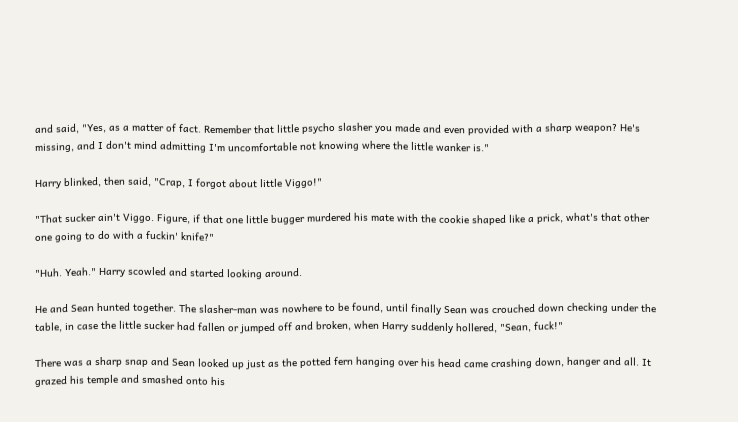and said, "Yes, as a matter of fact. Remember that little psycho slasher you made and even provided with a sharp weapon? He's missing, and I don't mind admitting I'm uncomfortable not knowing where the little wanker is."

Harry blinked, then said, "Crap, I forgot about little Viggo!"

"That sucker ain't Viggo. Figure, if that one little bugger murdered his mate with the cookie shaped like a prick, what's that other one going to do with a fuckin' knife?"

"Huh. Yeah." Harry scowled and started looking around.

He and Sean hunted together. The slasher-man was nowhere to be found, until finally Sean was crouched down checking under the table, in case the little sucker had fallen or jumped off and broken, when Harry suddenly hollered, "Sean, fuck!"

There was a sharp snap and Sean looked up just as the potted fern hanging over his head came crashing down, hanger and all. It grazed his temple and smashed onto his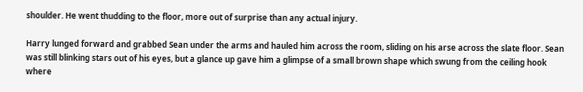shoulder. He went thudding to the floor, more out of surprise than any actual injury.

Harry lunged forward and grabbed Sean under the arms and hauled him across the room, sliding on his arse across the slate floor. Sean was still blinking stars out of his eyes, but a glance up gave him a glimpse of a small brown shape which swung from the ceiling hook where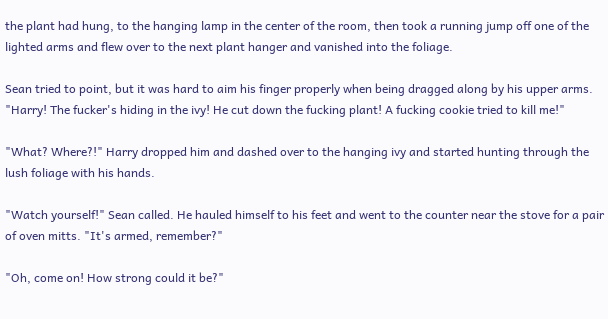the plant had hung, to the hanging lamp in the center of the room, then took a running jump off one of the lighted arms and flew over to the next plant hanger and vanished into the foliage.

Sean tried to point, but it was hard to aim his finger properly when being dragged along by his upper arms. "Harry! The fucker's hiding in the ivy! He cut down the fucking plant! A fucking cookie tried to kill me!"

"What? Where?!" Harry dropped him and dashed over to the hanging ivy and started hunting through the lush foliage with his hands.

"Watch yourself!" Sean called. He hauled himself to his feet and went to the counter near the stove for a pair of oven mitts. "It's armed, remember?"

"Oh, come on! How strong could it be?"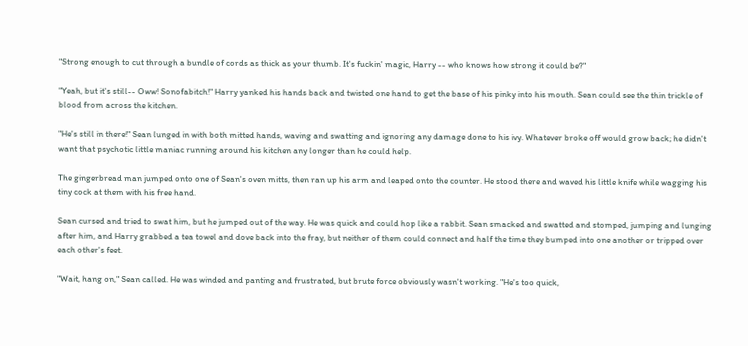"Strong enough to cut through a bundle of cords as thick as your thumb. It's fuckin' magic, Harry -- who knows how strong it could be?"

"Yeah, but it's still-- Oww! Sonofabitch!" Harry yanked his hands back and twisted one hand to get the base of his pinky into his mouth. Sean could see the thin trickle of blood from across the kitchen.

"He's still in there!" Sean lunged in with both mitted hands, waving and swatting and ignoring any damage done to his ivy. Whatever broke off would grow back; he didn't want that psychotic little maniac running around his kitchen any longer than he could help.

The gingerbread man jumped onto one of Sean's oven mitts, then ran up his arm and leaped onto the counter. He stood there and waved his little knife while wagging his tiny cock at them with his free hand.

Sean cursed and tried to swat him, but he jumped out of the way. He was quick and could hop like a rabbit. Sean smacked and swatted and stomped, jumping and lunging after him, and Harry grabbed a tea towel and dove back into the fray, but neither of them could connect and half the time they bumped into one another or tripped over each other's feet.

"Wait, hang on," Sean called. He was winded and panting and frustrated, but brute force obviously wasn't working. "He's too quick,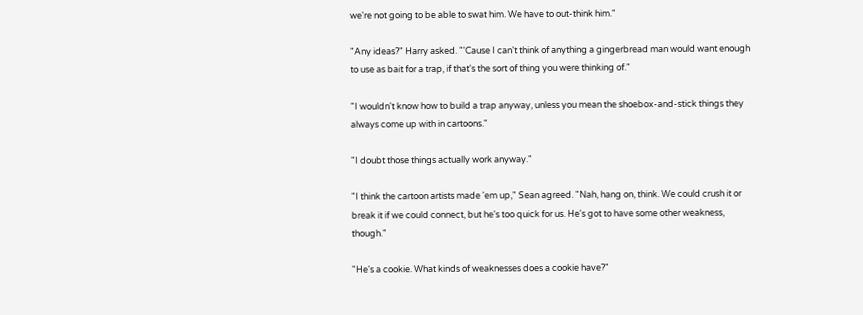we're not going to be able to swat him. We have to out-think him."

"Any ideas?" Harry asked. "'Cause I can't think of anything a gingerbread man would want enough to use as bait for a trap, if that's the sort of thing you were thinking of."

"I wouldn't know how to build a trap anyway, unless you mean the shoebox-and-stick things they always come up with in cartoons."

"I doubt those things actually work anyway."

"I think the cartoon artists made 'em up," Sean agreed. "Nah, hang on, think. We could crush it or break it if we could connect, but he's too quick for us. He's got to have some other weakness, though."

"He's a cookie. What kinds of weaknesses does a cookie have?"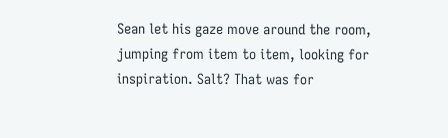Sean let his gaze move around the room, jumping from item to item, looking for inspiration. Salt? That was for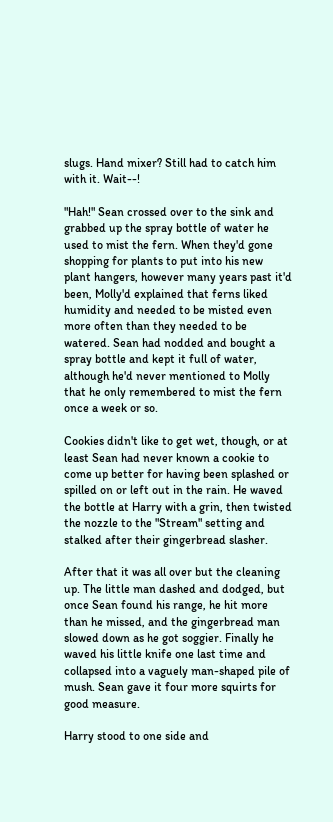slugs. Hand mixer? Still had to catch him with it. Wait--!

"Hah!" Sean crossed over to the sink and grabbed up the spray bottle of water he used to mist the fern. When they'd gone shopping for plants to put into his new plant hangers, however many years past it'd been, Molly'd explained that ferns liked humidity and needed to be misted even more often than they needed to be watered. Sean had nodded and bought a spray bottle and kept it full of water, although he'd never mentioned to Molly that he only remembered to mist the fern once a week or so.

Cookies didn't like to get wet, though, or at least Sean had never known a cookie to come up better for having been splashed or spilled on or left out in the rain. He waved the bottle at Harry with a grin, then twisted the nozzle to the "Stream" setting and stalked after their gingerbread slasher.

After that it was all over but the cleaning up. The little man dashed and dodged, but once Sean found his range, he hit more than he missed, and the gingerbread man slowed down as he got soggier. Finally he waved his little knife one last time and collapsed into a vaguely man-shaped pile of mush. Sean gave it four more squirts for good measure.

Harry stood to one side and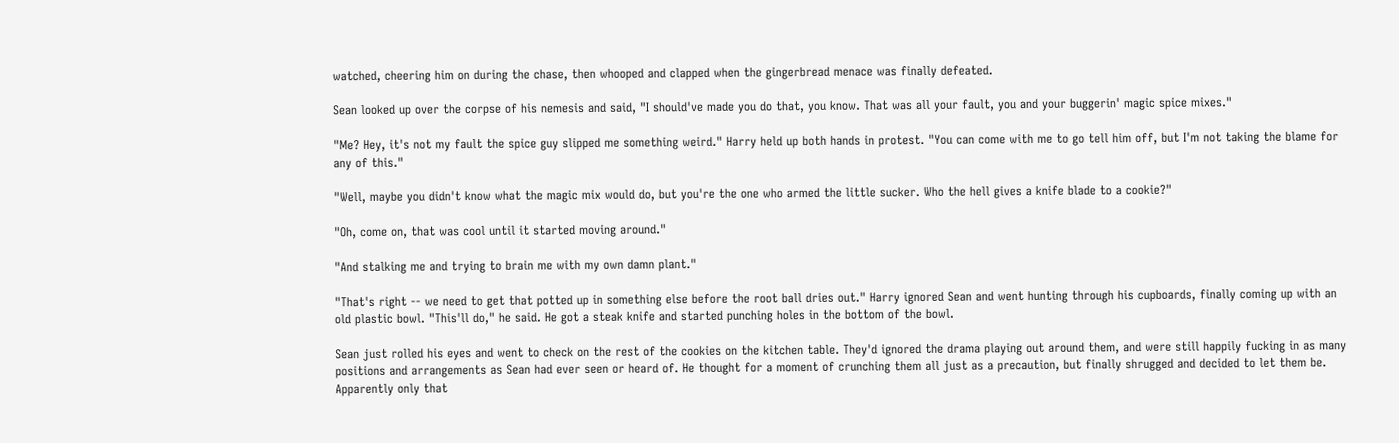watched, cheering him on during the chase, then whooped and clapped when the gingerbread menace was finally defeated.

Sean looked up over the corpse of his nemesis and said, "I should've made you do that, you know. That was all your fault, you and your buggerin' magic spice mixes."

"Me? Hey, it's not my fault the spice guy slipped me something weird." Harry held up both hands in protest. "You can come with me to go tell him off, but I'm not taking the blame for any of this."

"Well, maybe you didn't know what the magic mix would do, but you're the one who armed the little sucker. Who the hell gives a knife blade to a cookie?"

"Oh, come on, that was cool until it started moving around."

"And stalking me and trying to brain me with my own damn plant."

"That's right -- we need to get that potted up in something else before the root ball dries out." Harry ignored Sean and went hunting through his cupboards, finally coming up with an old plastic bowl. "This'll do," he said. He got a steak knife and started punching holes in the bottom of the bowl.

Sean just rolled his eyes and went to check on the rest of the cookies on the kitchen table. They'd ignored the drama playing out around them, and were still happily fucking in as many positions and arrangements as Sean had ever seen or heard of. He thought for a moment of crunching them all just as a precaution, but finally shrugged and decided to let them be. Apparently only that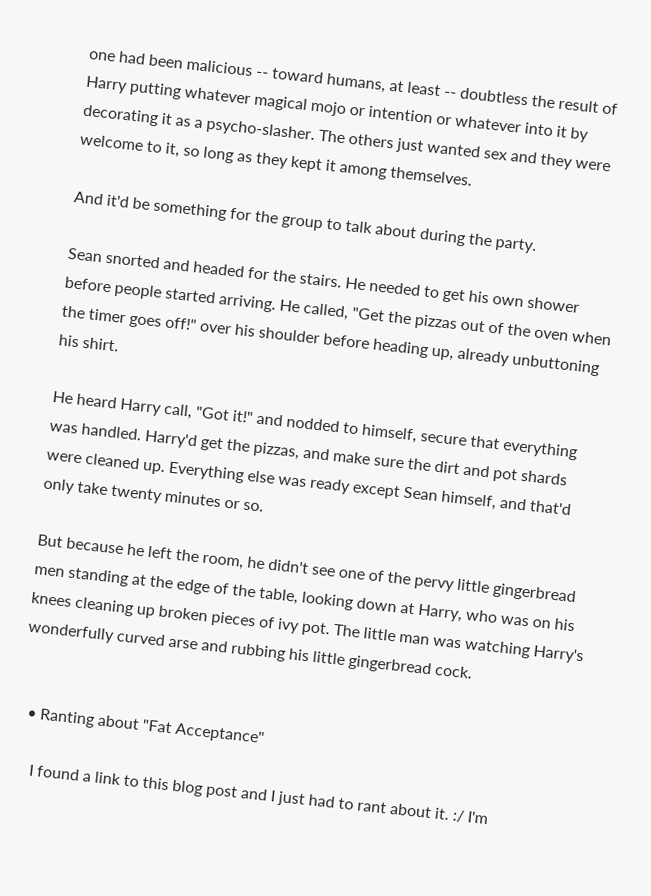one had been malicious -- toward humans, at least -- doubtless the result of Harry putting whatever magical mojo or intention or whatever into it by decorating it as a psycho-slasher. The others just wanted sex and they were welcome to it, so long as they kept it among themselves.

And it'd be something for the group to talk about during the party.

Sean snorted and headed for the stairs. He needed to get his own shower before people started arriving. He called, "Get the pizzas out of the oven when the timer goes off!" over his shoulder before heading up, already unbuttoning his shirt.

He heard Harry call, "Got it!" and nodded to himself, secure that everything was handled. Harry'd get the pizzas, and make sure the dirt and pot shards were cleaned up. Everything else was ready except Sean himself, and that'd only take twenty minutes or so.

But because he left the room, he didn't see one of the pervy little gingerbread men standing at the edge of the table, looking down at Harry, who was on his knees cleaning up broken pieces of ivy pot. The little man was watching Harry's wonderfully curved arse and rubbing his little gingerbread cock.


  • Ranting about "Fat Acceptance"

    I found a link to this blog post and I just had to rant about it. :/ I'm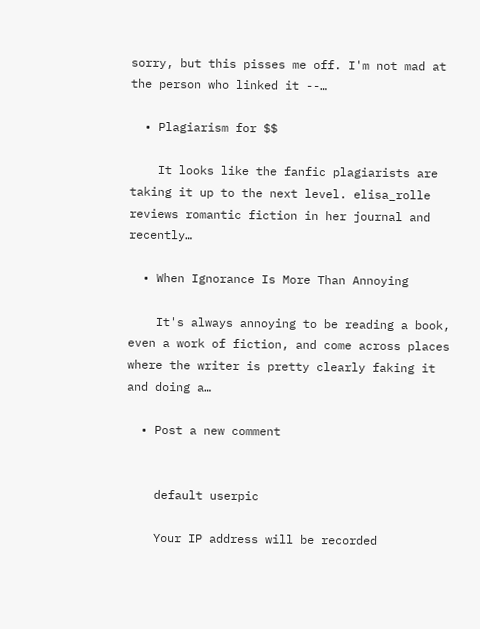sorry, but this pisses me off. I'm not mad at the person who linked it --…

  • Plagiarism for $$

    It looks like the fanfic plagiarists are taking it up to the next level. elisa_rolle reviews romantic fiction in her journal and recently…

  • When Ignorance Is More Than Annoying

    It's always annoying to be reading a book, even a work of fiction, and come across places where the writer is pretty clearly faking it and doing a…

  • Post a new comment


    default userpic

    Your IP address will be recorded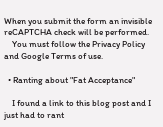When you submit the form an invisible reCAPTCHA check will be performed.
    You must follow the Privacy Policy and Google Terms of use.

  • Ranting about "Fat Acceptance"

    I found a link to this blog post and I just had to rant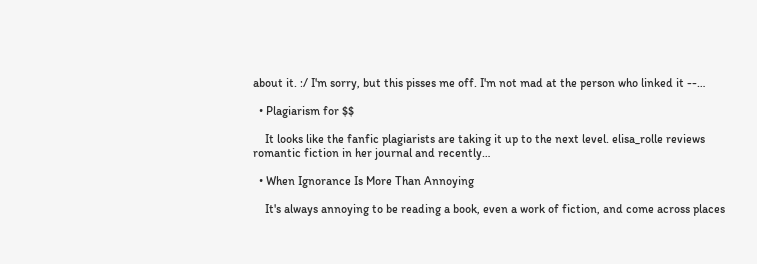about it. :/ I'm sorry, but this pisses me off. I'm not mad at the person who linked it --…

  • Plagiarism for $$

    It looks like the fanfic plagiarists are taking it up to the next level. elisa_rolle reviews romantic fiction in her journal and recently…

  • When Ignorance Is More Than Annoying

    It's always annoying to be reading a book, even a work of fiction, and come across places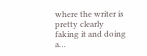where the writer is pretty clearly faking it and doing a…